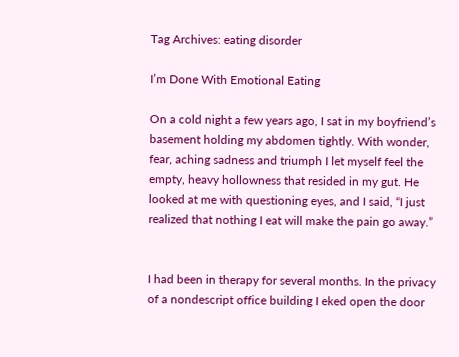Tag Archives: eating disorder

I’m Done With Emotional Eating

On a cold night a few years ago, I sat in my boyfriend’s basement holding my abdomen tightly. With wonder, fear, aching sadness and triumph I let myself feel the empty, heavy hollowness that resided in my gut. He looked at me with questioning eyes, and I said, “I just realized that nothing I eat will make the pain go away.”


I had been in therapy for several months. In the privacy of a nondescript office building I eked open the door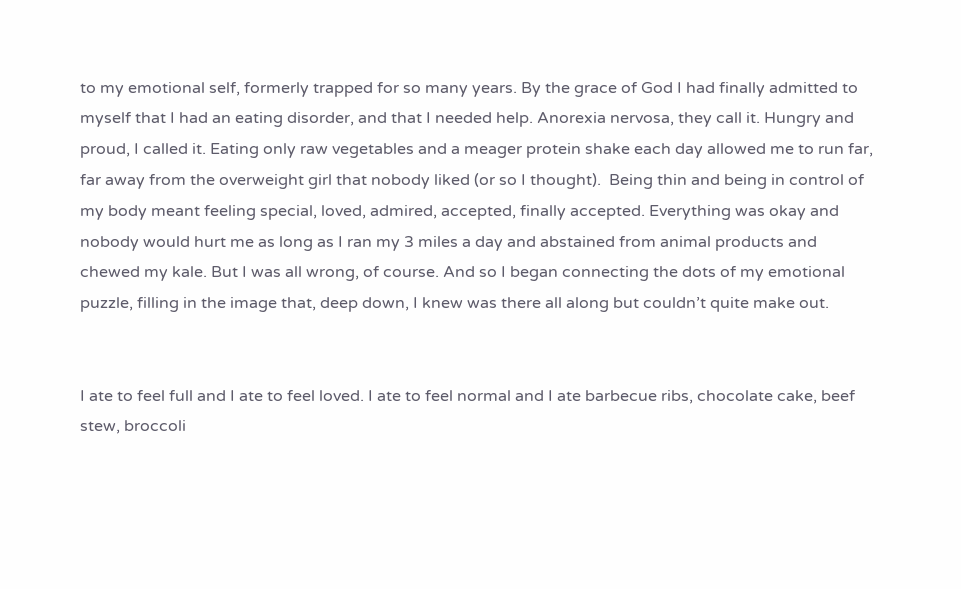to my emotional self, formerly trapped for so many years. By the grace of God I had finally admitted to myself that I had an eating disorder, and that I needed help. Anorexia nervosa, they call it. Hungry and proud, I called it. Eating only raw vegetables and a meager protein shake each day allowed me to run far, far away from the overweight girl that nobody liked (or so I thought).  Being thin and being in control of my body meant feeling special, loved, admired, accepted, finally accepted. Everything was okay and nobody would hurt me as long as I ran my 3 miles a day and abstained from animal products and chewed my kale. But I was all wrong, of course. And so I began connecting the dots of my emotional puzzle, filling in the image that, deep down, I knew was there all along but couldn’t quite make out.


I ate to feel full and I ate to feel loved. I ate to feel normal and I ate barbecue ribs, chocolate cake, beef stew, broccoli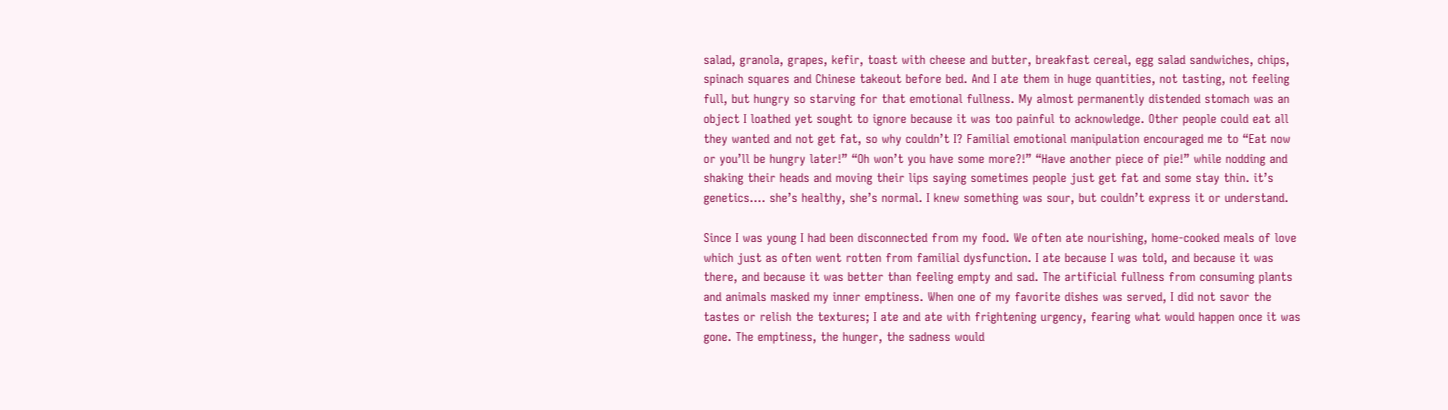salad, granola, grapes, kefir, toast with cheese and butter, breakfast cereal, egg salad sandwiches, chips, spinach squares and Chinese takeout before bed. And I ate them in huge quantities, not tasting, not feeling full, but hungry so starving for that emotional fullness. My almost permanently distended stomach was an object I loathed yet sought to ignore because it was too painful to acknowledge. Other people could eat all they wanted and not get fat, so why couldn’t I? Familial emotional manipulation encouraged me to “Eat now or you’ll be hungry later!” “Oh won’t you have some more?!” “Have another piece of pie!” while nodding and shaking their heads and moving their lips saying sometimes people just get fat and some stay thin. it’s genetics…. she’s healthy, she’s normal. I knew something was sour, but couldn’t express it or understand.

Since I was young I had been disconnected from my food. We often ate nourishing, home-cooked meals of love which just as often went rotten from familial dysfunction. I ate because I was told, and because it was there, and because it was better than feeling empty and sad. The artificial fullness from consuming plants and animals masked my inner emptiness. When one of my favorite dishes was served, I did not savor the tastes or relish the textures; I ate and ate with frightening urgency, fearing what would happen once it was gone. The emptiness, the hunger, the sadness would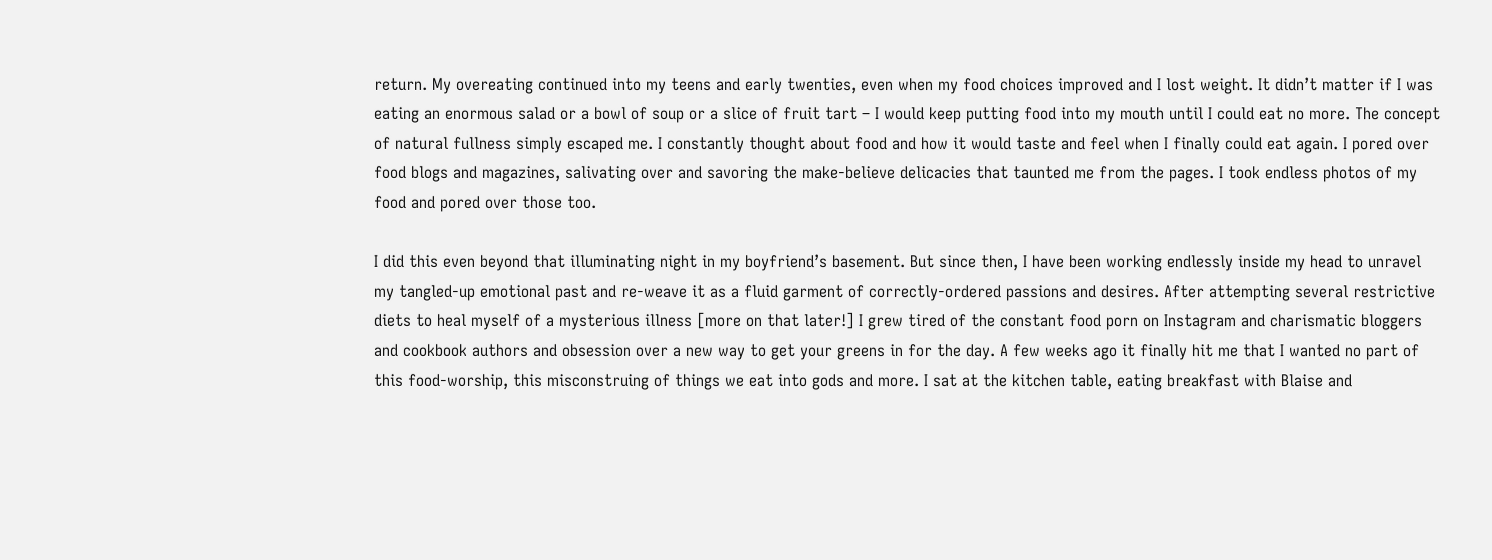return. My overeating continued into my teens and early twenties, even when my food choices improved and I lost weight. It didn’t matter if I was eating an enormous salad or a bowl of soup or a slice of fruit tart – I would keep putting food into my mouth until I could eat no more. The concept of natural fullness simply escaped me. I constantly thought about food and how it would taste and feel when I finally could eat again. I pored over food blogs and magazines, salivating over and savoring the make-believe delicacies that taunted me from the pages. I took endless photos of my food and pored over those too.

I did this even beyond that illuminating night in my boyfriend’s basement. But since then, I have been working endlessly inside my head to unravel my tangled-up emotional past and re-weave it as a fluid garment of correctly-ordered passions and desires. After attempting several restrictive diets to heal myself of a mysterious illness [more on that later!] I grew tired of the constant food porn on Instagram and charismatic bloggers and cookbook authors and obsession over a new way to get your greens in for the day. A few weeks ago it finally hit me that I wanted no part of this food-worship, this misconstruing of things we eat into gods and more. I sat at the kitchen table, eating breakfast with Blaise and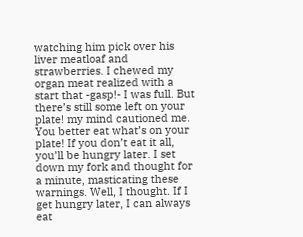watching him pick over his liver meatloaf and strawberries. I chewed my organ meat realized with a start that -gasp!- I was full. But there’s still some left on your plate! my mind cautioned me. You better eat what’s on your plate! If you don’t eat it all, you’ll be hungry later. I set down my fork and thought for a minute, masticating these warnings. Well, I thought. If I get hungry later, I can always eat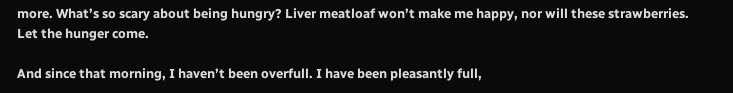more. What’s so scary about being hungry? Liver meatloaf won’t make me happy, nor will these strawberries. Let the hunger come.

And since that morning, I haven’t been overfull. I have been pleasantly full,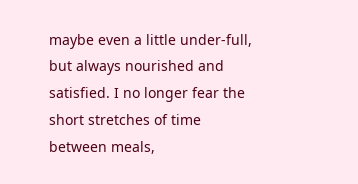maybe even a little under-full, but always nourished and satisfied. I no longer fear the short stretches of time between meals,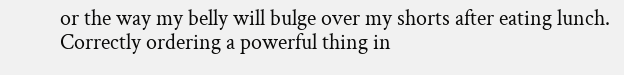or the way my belly will bulge over my shorts after eating lunch. Correctly ordering a powerful thing in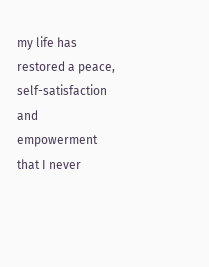my life has restored a peace, self-satisfaction and empowerment that I never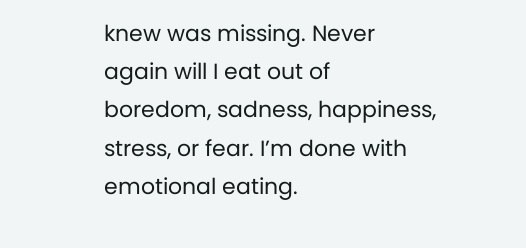knew was missing. Never again will I eat out of boredom, sadness, happiness, stress, or fear. I’m done with emotional eating.